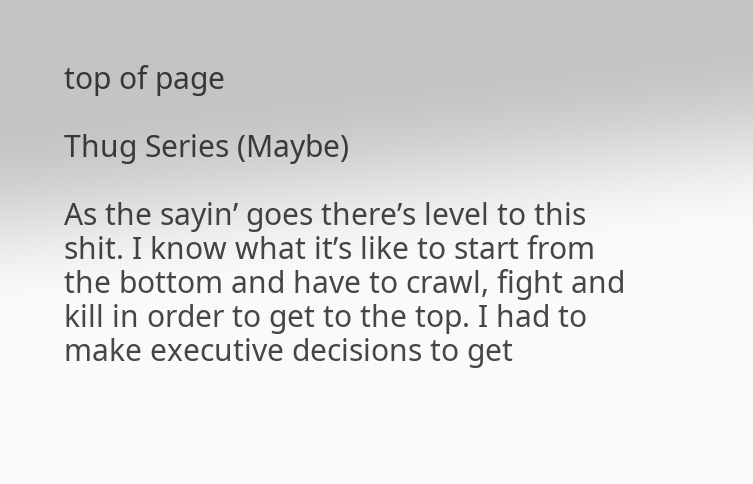top of page

Thug Series (Maybe)

As the sayin’ goes there’s level to this shit. I know what it’s like to start from the bottom and have to crawl, fight and kill in order to get to the top. I had to make executive decisions to get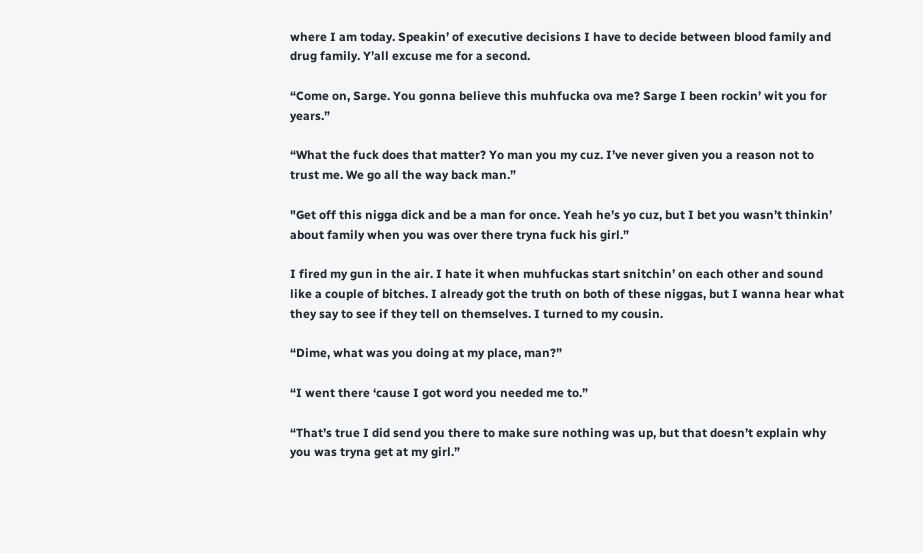where I am today. Speakin’ of executive decisions I have to decide between blood family and drug family. Y’all excuse me for a second.

“Come on, Sarge. You gonna believe this muhfucka ova me? Sarge I been rockin’ wit you for years.”

“What the fuck does that matter? Yo man you my cuz. I’ve never given you a reason not to trust me. We go all the way back man.”

"Get off this nigga dick and be a man for once. Yeah he’s yo cuz, but I bet you wasn’t thinkin’ about family when you was over there tryna fuck his girl.”

I fired my gun in the air. I hate it when muhfuckas start snitchin’ on each other and sound like a couple of bitches. I already got the truth on both of these niggas, but I wanna hear what they say to see if they tell on themselves. I turned to my cousin.

“Dime, what was you doing at my place, man?”

“I went there ‘cause I got word you needed me to.”

“That’s true I did send you there to make sure nothing was up, but that doesn’t explain why you was tryna get at my girl.”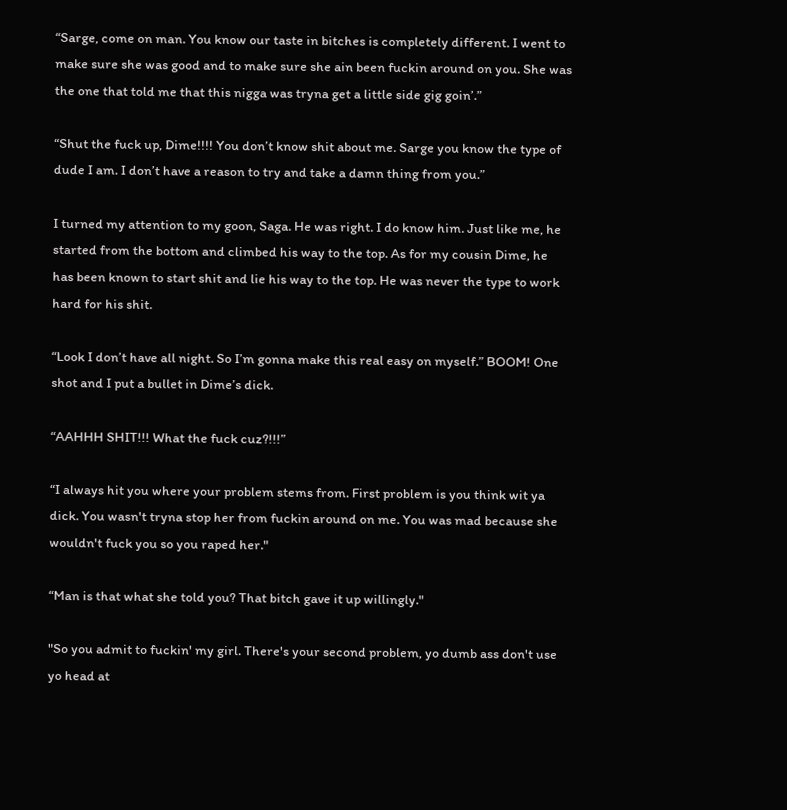“Sarge, come on man. You know our taste in bitches is completely different. I went to make sure she was good and to make sure she ain been fuckin around on you. She was the one that told me that this nigga was tryna get a little side gig goin’.”

“Shut the fuck up, Dime!!!! You don’t know shit about me. Sarge you know the type of dude I am. I don’t have a reason to try and take a damn thing from you.”

I turned my attention to my goon, Saga. He was right. I do know him. Just like me, he started from the bottom and climbed his way to the top. As for my cousin Dime, he has been known to start shit and lie his way to the top. He was never the type to work hard for his shit.

“Look I don’t have all night. So I’m gonna make this real easy on myself.” BOOM! One shot and I put a bullet in Dime’s dick.

“AAHHH SHIT!!! What the fuck cuz?!!!”

“I always hit you where your problem stems from. First problem is you think wit ya dick. You wasn't tryna stop her from fuckin around on me. You was mad because she wouldn't fuck you so you raped her."

“Man is that what she told you? That bitch gave it up willingly."

"So you admit to fuckin' my girl. There's your second problem, yo dumb ass don't use yo head at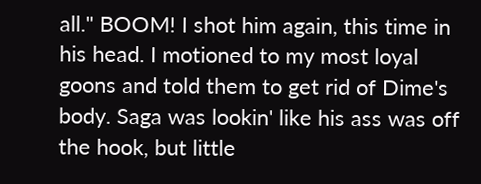all." BOOM! I shot him again, this time in his head. I motioned to my most loyal goons and told them to get rid of Dime's body. Saga was lookin' like his ass was off the hook, but little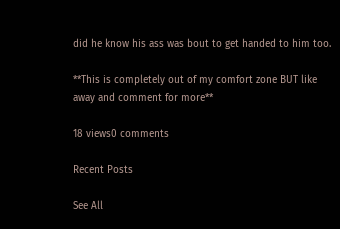did he know his ass was bout to get handed to him too.

**This is completely out of my comfort zone BUT like away and comment for more**

18 views0 comments

Recent Posts

See All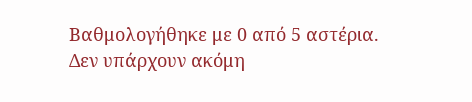Βαθμολογήθηκε με 0 από 5 αστέρια.
Δεν υπάρχουν ακόμη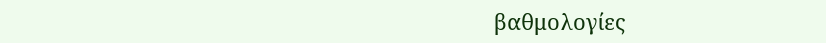βαθμολογίες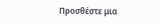Προσθέστε μια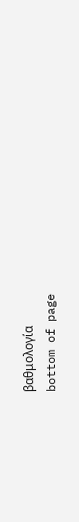βαθμολογία
bottom of page